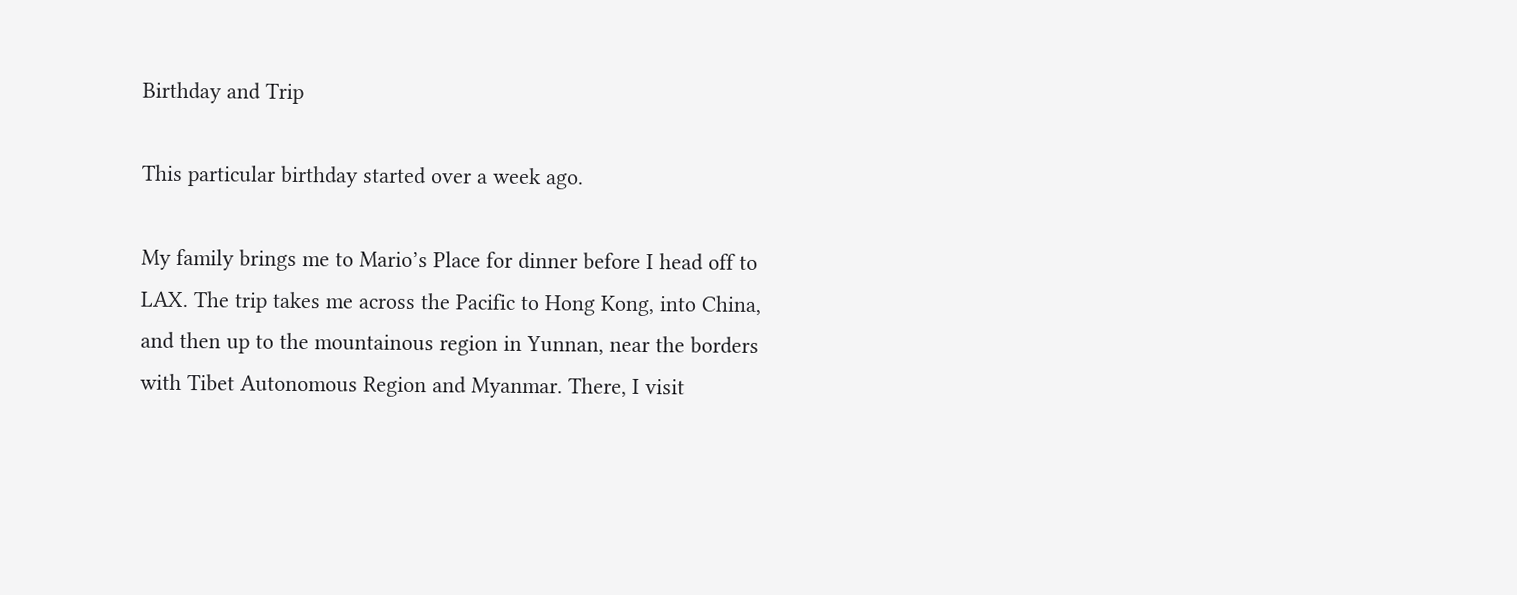Birthday and Trip

This particular birthday started over a week ago.

My family brings me to Mario’s Place for dinner before I head off to LAX. The trip takes me across the Pacific to Hong Kong, into China, and then up to the mountainous region in Yunnan, near the borders with Tibet Autonomous Region and Myanmar. There, I visit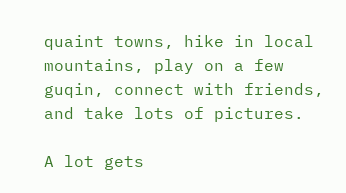quaint towns, hike in local mountains, play on a few guqin, connect with friends, and take lots of pictures.

A lot gets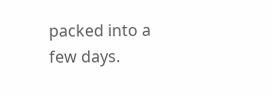packed into a few days.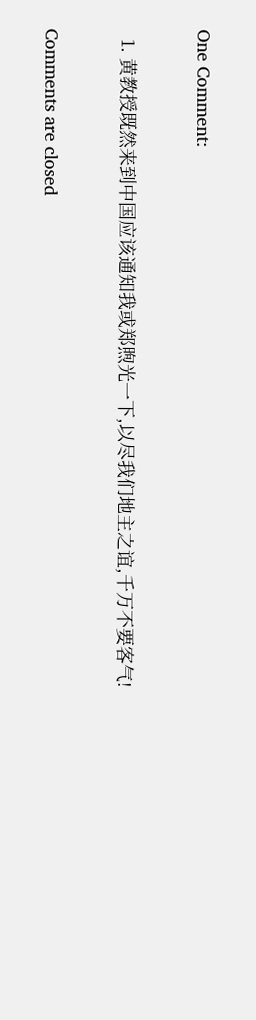One Comment:

  1. 黄教授既然来到中国应该通知我或郑煦光一下,以尽我们地主之谊,千万不要客气!

Comments are closed